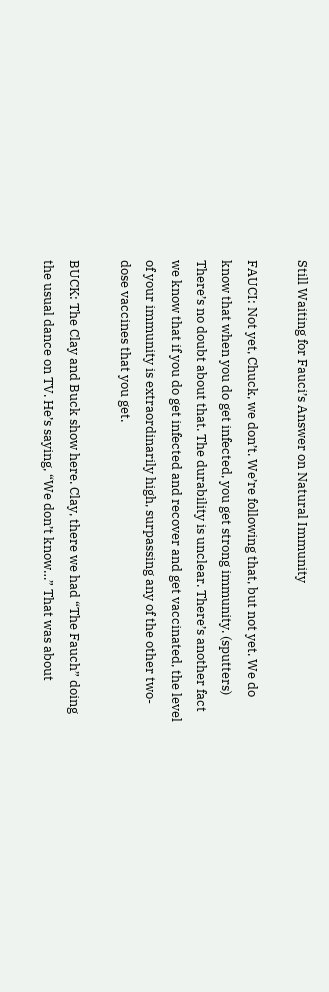Still Waiting for Fauci’s Answer on Natural Immunity

FAUCI: Not yet, Chuck, we don’t. We’re following that, but not yet. We do know that when you do get infected, you get strong immunity. (sputters) There’s no doubt about that. The durability is unclear. There’s another fact we know that if you do get infected and recover and get vaccinated, the level of your immunity is extraordinarily high, surpassing any of the other two-dose vaccines that you get.

BUCK: The Clay and Buck show here. Clay, there we had “The Fauch” doing the usual dance on TV. He’s saying, “We don’t know…” That was about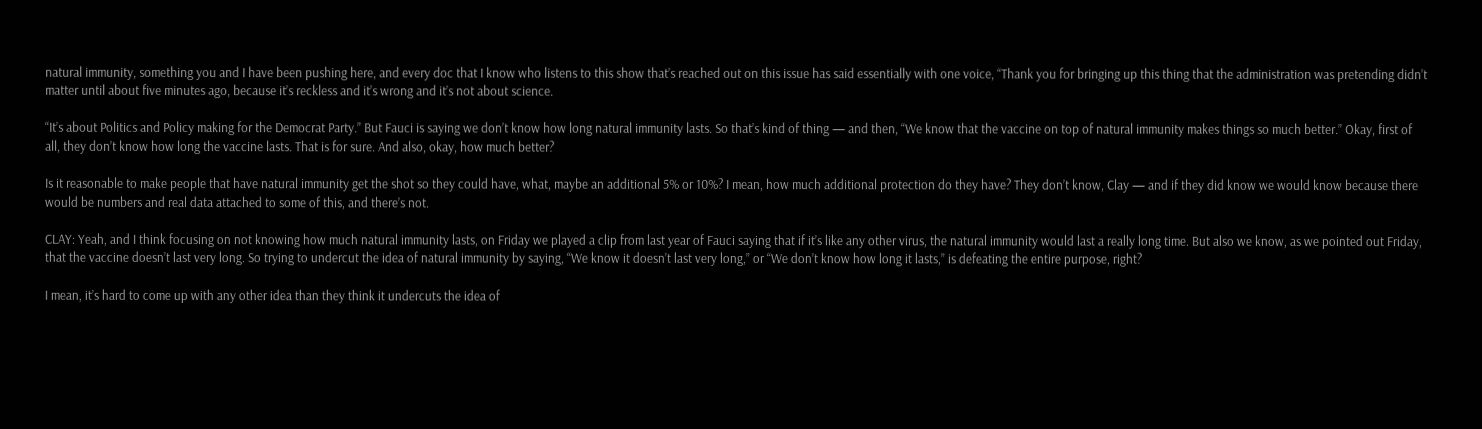natural immunity, something you and I have been pushing here, and every doc that I know who listens to this show that’s reached out on this issue has said essentially with one voice, “Thank you for bringing up this thing that the administration was pretending didn’t matter until about five minutes ago, because it’s reckless and it’s wrong and it’s not about science.

“It’s about Politics and Policy making for the Democrat Party.” But Fauci is saying we don’t know how long natural immunity lasts. So that’s kind of thing — and then, “We know that the vaccine on top of natural immunity makes things so much better.” Okay, first of all, they don’t know how long the vaccine lasts. That is for sure. And also, okay, how much better?

Is it reasonable to make people that have natural immunity get the shot so they could have, what, maybe an additional 5% or 10%? I mean, how much additional protection do they have? They don’t know, Clay — and if they did know we would know because there would be numbers and real data attached to some of this, and there’s not.

CLAY: Yeah, and I think focusing on not knowing how much natural immunity lasts, on Friday we played a clip from last year of Fauci saying that if it’s like any other virus, the natural immunity would last a really long time. But also we know, as we pointed out Friday, that the vaccine doesn’t last very long. So trying to undercut the idea of natural immunity by saying, “We know it doesn’t last very long,” or “We don’t know how long it lasts,” is defeating the entire purpose, right?

I mean, it’s hard to come up with any other idea than they think it undercuts the idea of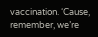vaccination. ‘Cause, remember, we’re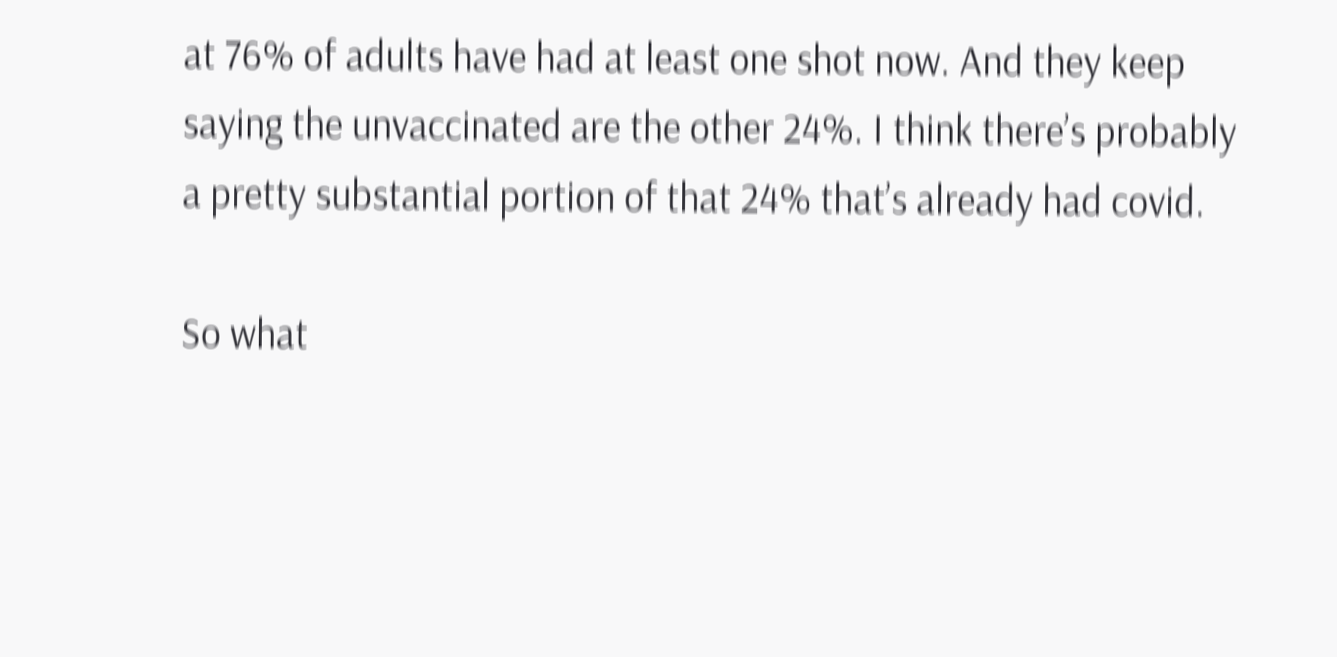at 76% of adults have had at least one shot now. And they keep saying the unvaccinated are the other 24%. I think there’s probably a pretty substantial portion of that 24% that’s already had covid.

So what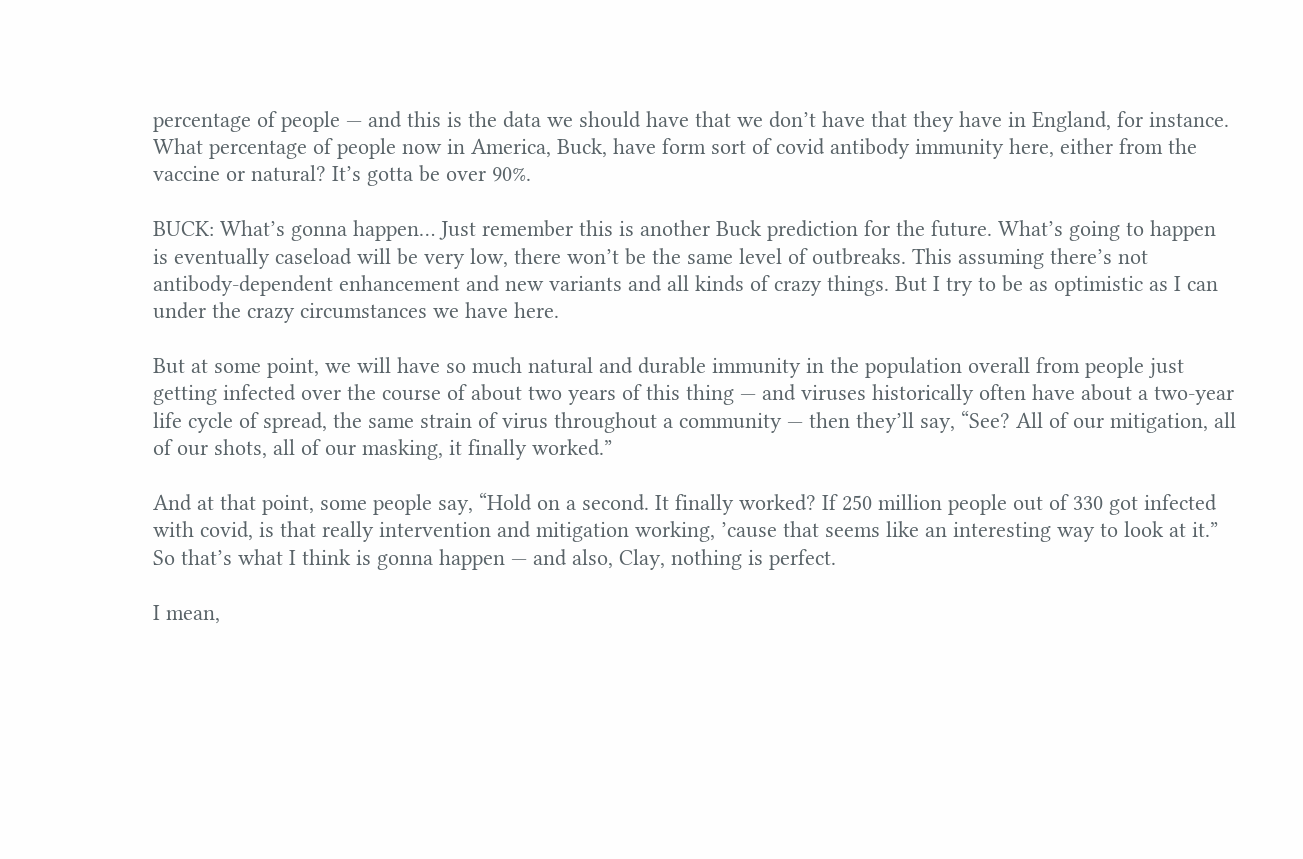percentage of people — and this is the data we should have that we don’t have that they have in England, for instance. What percentage of people now in America, Buck, have form sort of covid antibody immunity here, either from the vaccine or natural? It’s gotta be over 90%.

BUCK: What’s gonna happen… Just remember this is another Buck prediction for the future. What’s going to happen is eventually caseload will be very low, there won’t be the same level of outbreaks. This assuming there’s not antibody-dependent enhancement and new variants and all kinds of crazy things. But I try to be as optimistic as I can under the crazy circumstances we have here.

But at some point, we will have so much natural and durable immunity in the population overall from people just getting infected over the course of about two years of this thing — and viruses historically often have about a two-year life cycle of spread, the same strain of virus throughout a community — then they’ll say, “See? All of our mitigation, all of our shots, all of our masking, it finally worked.”

And at that point, some people say, “Hold on a second. It finally worked? If 250 million people out of 330 got infected with covid, is that really intervention and mitigation working, ’cause that seems like an interesting way to look at it.” So that’s what I think is gonna happen — and also, Clay, nothing is perfect.

I mean,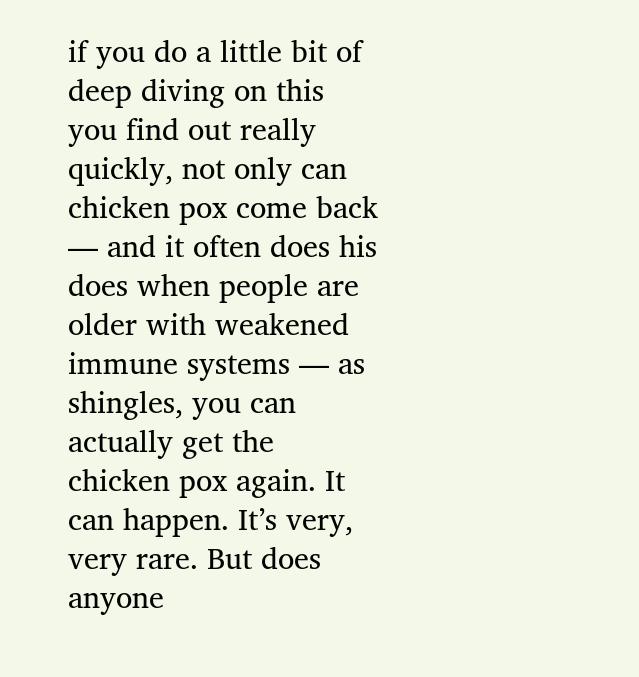if you do a little bit of deep diving on this you find out really quickly, not only can chicken pox come back — and it often does his does when people are older with weakened immune systems — as shingles, you can actually get the chicken pox again. It can happen. It’s very, very rare. But does anyone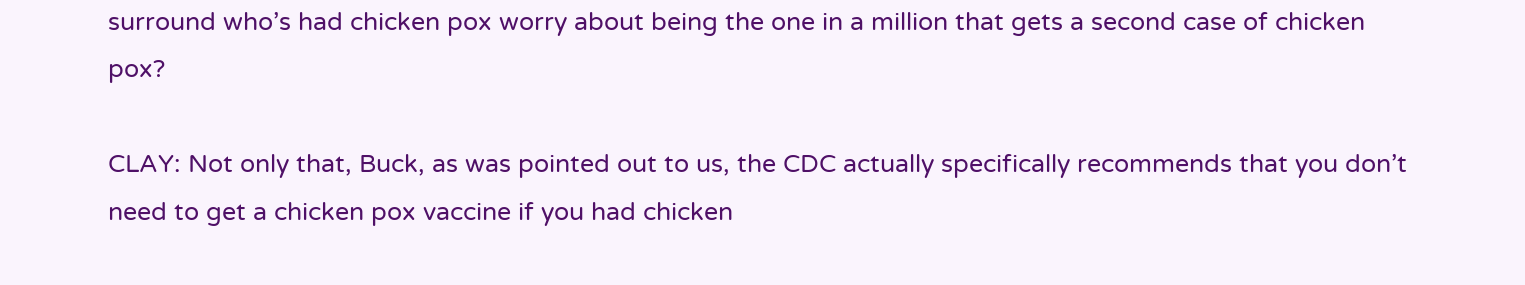surround who’s had chicken pox worry about being the one in a million that gets a second case of chicken pox?

CLAY: Not only that, Buck, as was pointed out to us, the CDC actually specifically recommends that you don’t need to get a chicken pox vaccine if you had chicken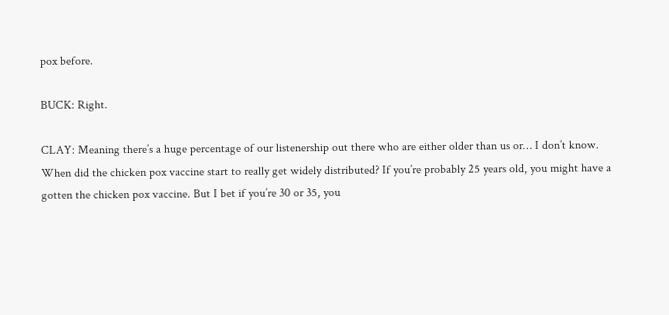pox before.

BUCK: Right.

CLAY: Meaning there’s a huge percentage of our listenership out there who are either older than us or… I don’t know. When did the chicken pox vaccine start to really get widely distributed? If you’re probably 25 years old, you might have a gotten the chicken pox vaccine. But I bet if you’re 30 or 35, you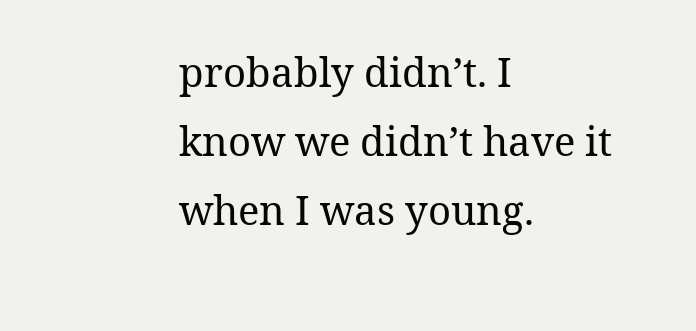probably didn’t. I know we didn’t have it when I was young.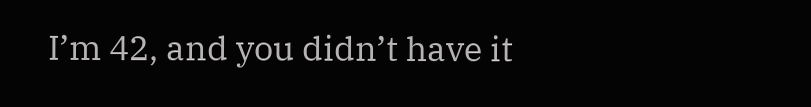I’m 42, and you didn’t have it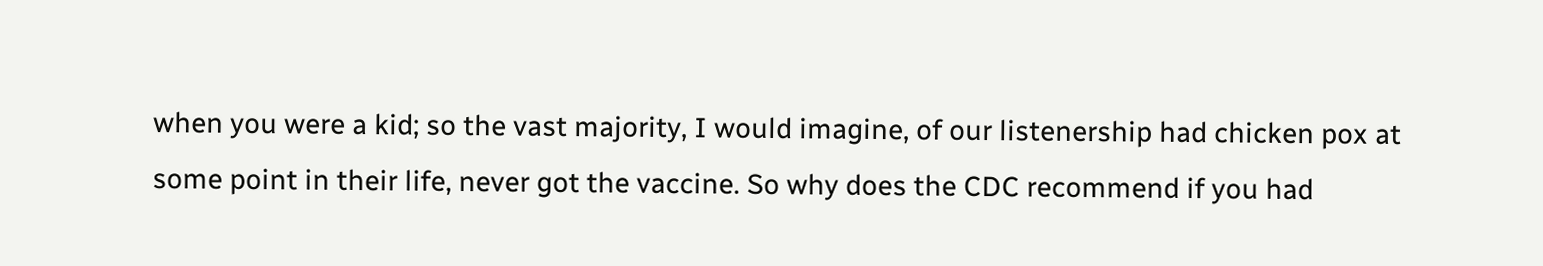when you were a kid; so the vast majority, I would imagine, of our listenership had chicken pox at some point in their life, never got the vaccine. So why does the CDC recommend if you had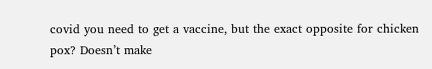covid you need to get a vaccine, but the exact opposite for chicken pox? Doesn’t make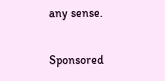any sense.

Sponsored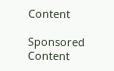Content

Sponsored Content